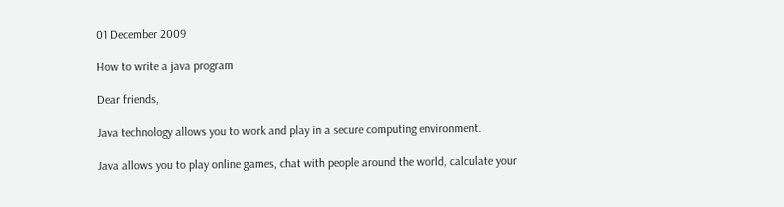01 December 2009

How to write a java program

Dear friends,

Java technology allows you to work and play in a secure computing environment.

Java allows you to play online games, chat with people around the world, calculate your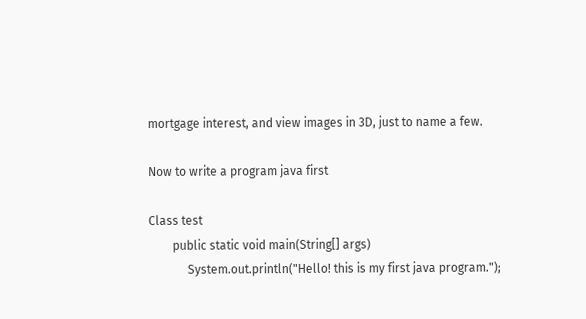mortgage interest, and view images in 3D, just to name a few.

Now to write a program java first

Class test
        public static void main(String[] args)
             System.out.println("Hello! this is my first java program.");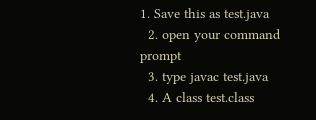1. Save this as test.java
  2. open your command prompt
  3. type javac test.java
  4. A class test.class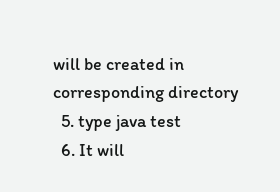will be created in corresponding directory
  5. type java test
  6. It will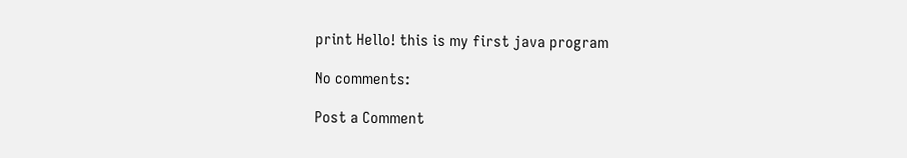print Hello! this is my first java program

No comments:

Post a Comment